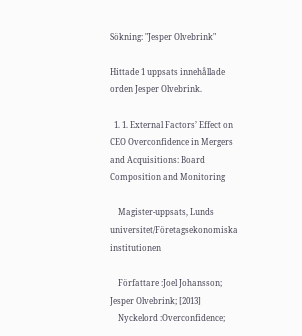Sökning: "Jesper Olvebrink"

Hittade 1 uppsats innehållade orden Jesper Olvebrink.

  1. 1. External Factors’ Effect on CEO Overconfidence in Mergers and Acquisitions: Board Composition and Monitoring

    Magister-uppsats, Lunds universitet/Företagsekonomiska institutionen

    Författare :Joel Johansson; Jesper Olvebrink; [2013]
    Nyckelord :Overconfidence;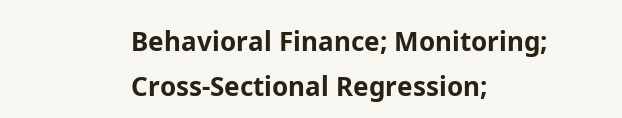Behavioral Finance; Monitoring; Cross-Sectional Regression;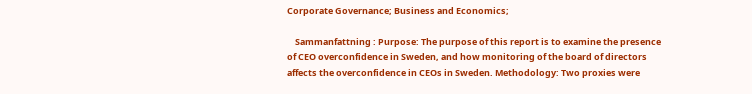Corporate Governance; Business and Economics;

    Sammanfattning : Purpose: The purpose of this report is to examine the presence of CEO overconfidence in Sweden, and how monitoring of the board of directors affects the overconfidence in CEOs in Sweden. Methodology: Two proxies were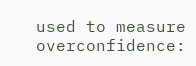used to measure overconfidence: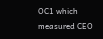OC1 which measured CEO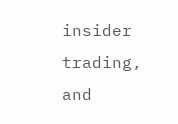insider trading, and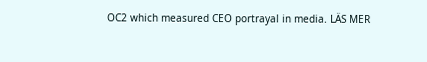OC2 which measured CEO portrayal in media. LÄS MER